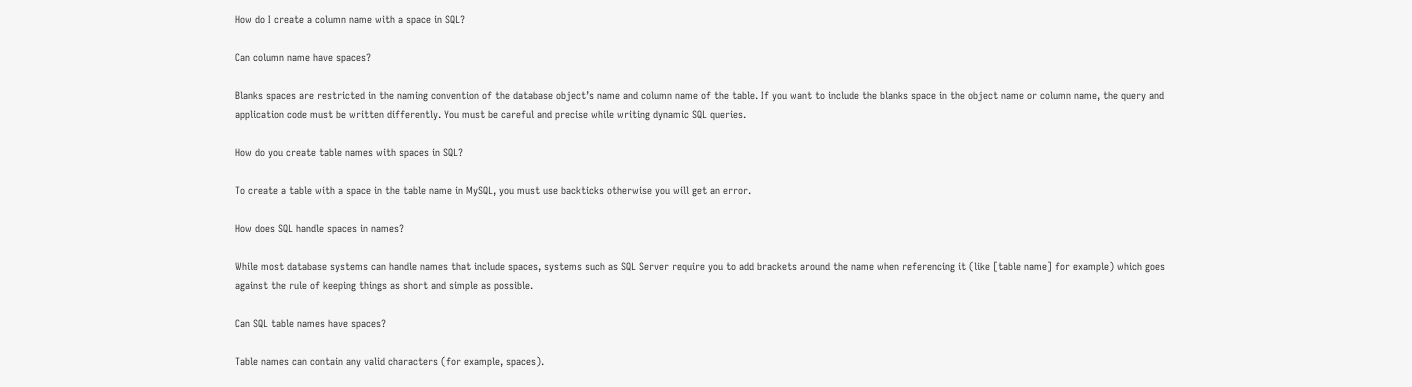How do I create a column name with a space in SQL?

Can column name have spaces?

Blanks spaces are restricted in the naming convention of the database object’s name and column name of the table. If you want to include the blanks space in the object name or column name, the query and application code must be written differently. You must be careful and precise while writing dynamic SQL queries.

How do you create table names with spaces in SQL?

To create a table with a space in the table name in MySQL, you must use backticks otherwise you will get an error.

How does SQL handle spaces in names?

While most database systems can handle names that include spaces, systems such as SQL Server require you to add brackets around the name when referencing it (like [table name] for example) which goes against the rule of keeping things as short and simple as possible.

Can SQL table names have spaces?

Table names can contain any valid characters (for example, spaces).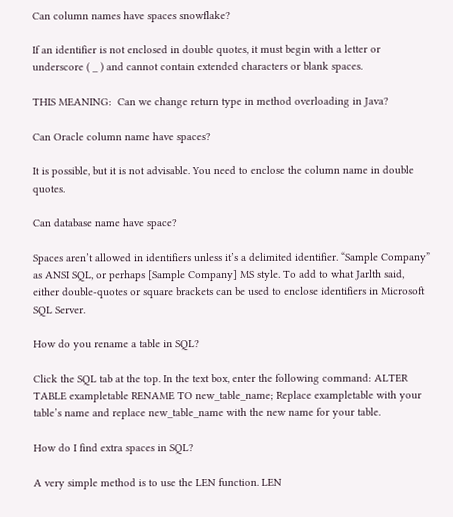Can column names have spaces snowflake?

If an identifier is not enclosed in double quotes, it must begin with a letter or underscore ( _ ) and cannot contain extended characters or blank spaces.

THIS MEANING:  Can we change return type in method overloading in Java?

Can Oracle column name have spaces?

It is possible, but it is not advisable. You need to enclose the column name in double quotes.

Can database name have space?

Spaces aren’t allowed in identifiers unless it’s a delimited identifier. “Sample Company” as ANSI SQL, or perhaps [Sample Company] MS style. To add to what Jarlth said, either double-quotes or square brackets can be used to enclose identifiers in Microsoft SQL Server.

How do you rename a table in SQL?

Click the SQL tab at the top. In the text box, enter the following command: ALTER TABLE exampletable RENAME TO new_table_name; Replace exampletable with your table’s name and replace new_table_name with the new name for your table.

How do I find extra spaces in SQL?

A very simple method is to use the LEN function. LEN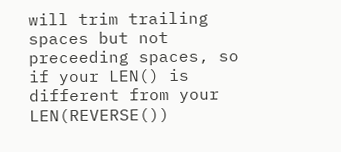will trim trailing spaces but not preceeding spaces, so if your LEN() is different from your LEN(REVERSE())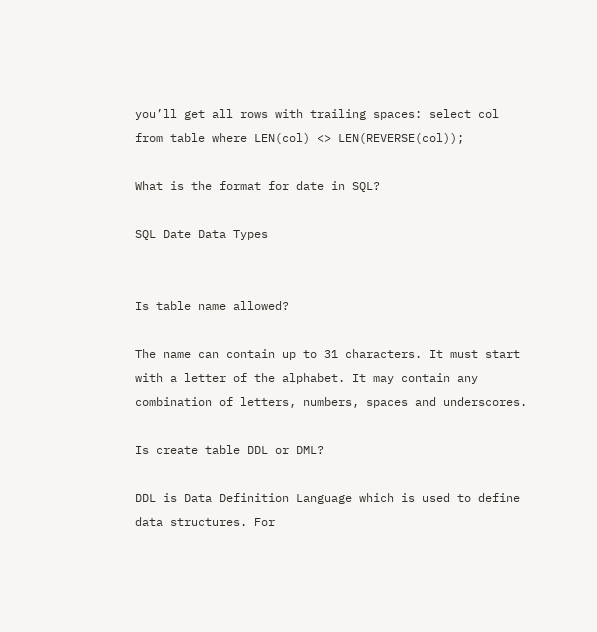you’ll get all rows with trailing spaces: select col from table where LEN(col) <> LEN(REVERSE(col));

What is the format for date in SQL?

SQL Date Data Types


Is table name allowed?

The name can contain up to 31 characters. It must start with a letter of the alphabet. It may contain any combination of letters, numbers, spaces and underscores.

Is create table DDL or DML?

DDL is Data Definition Language which is used to define data structures. For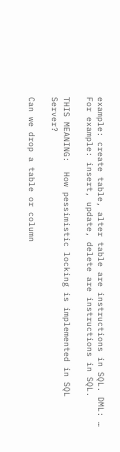example: create table, alter table are instructions in SQL. DML: … For example: insert, update, delete are instructions in SQL.

THIS MEANING:  How pessimistic locking is implemented in SQL Server?

Can we drop a table or column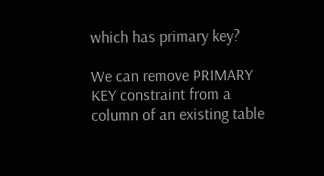which has primary key?

We can remove PRIMARY KEY constraint from a column of an existing table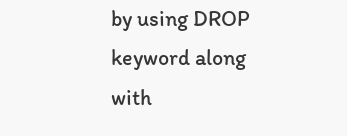by using DROP keyword along with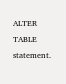ALTER TABLE statement.